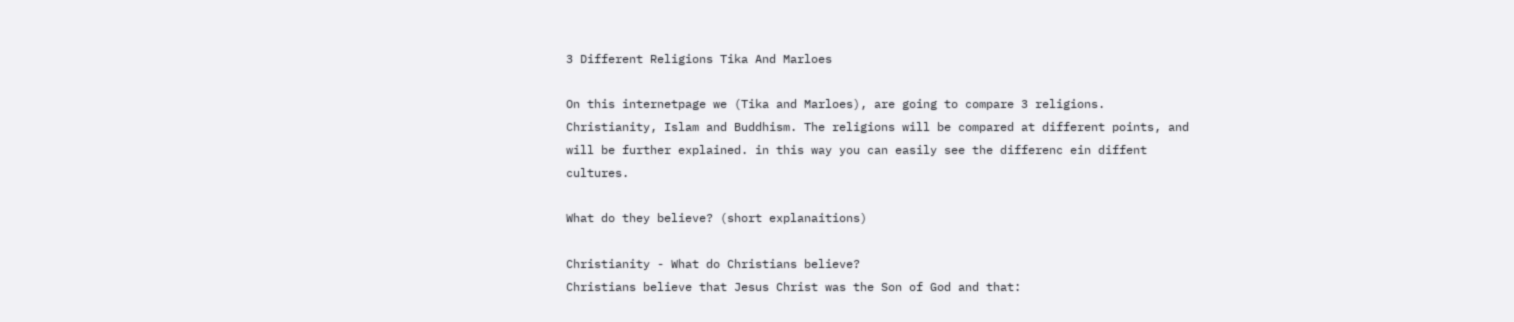3 Different Religions Tika And Marloes

On this internetpage we (Tika and Marloes), are going to compare 3 religions. Christianity, Islam and Buddhism. The religions will be compared at different points, and will be further explained. in this way you can easily see the differenc ein diffent cultures.

What do they believe? (short explanaitions)

Christianity - What do Christians believe?
Christians believe that Jesus Christ was the Son of God and that: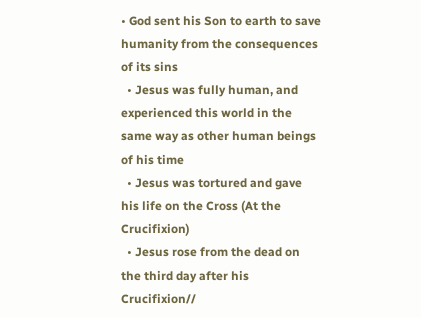• God sent his Son to earth to save humanity from the consequences of its sins
  • Jesus was fully human, and experienced this world in the same way as other human beings of his time
  • Jesus was tortured and gave his life on the Cross (At the Crucifixion)
  • Jesus rose from the dead on the third day after his Crucifixion//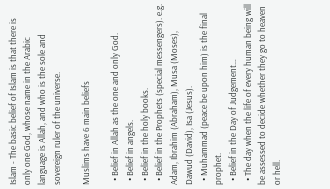Islam - The basic belief of Islam is that there is only one God, whose name in the Arabic language is Allah, and who is the sole and sovereign ruler of the universe.

Muslims have 6 main beliefs

  • Belief in Allah as the one and only God.
  • Belief in angels.
  • Belief in the holy books.
  • Belief in the Prophets (special messengers). e.g. Adam, Ibrahim (Abraham), Musa (Moses), Dawud (David), Isa (Jesus).
  • Muhammad (peace be upon him) is the final prophet.
  • Belief in the Day of Judgement…
  • The day when the life of every human being will be assessed to decide whether they go to heaven or hell.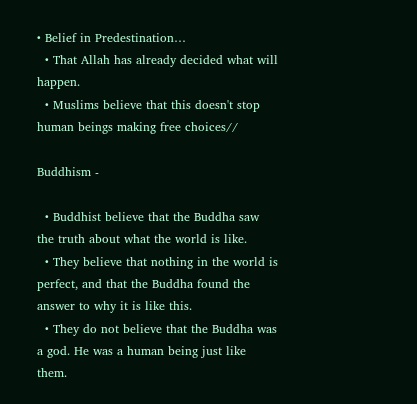• Belief in Predestination…
  • That Allah has already decided what will happen.
  • Muslims believe that this doesn't stop human beings making free choices//

Buddhism -

  • Buddhist believe that the Buddha saw the truth about what the world is like.
  • They believe that nothing in the world is perfect, and that the Buddha found the answer to why it is like this.
  • They do not believe that the Buddha was a god. He was a human being just like them.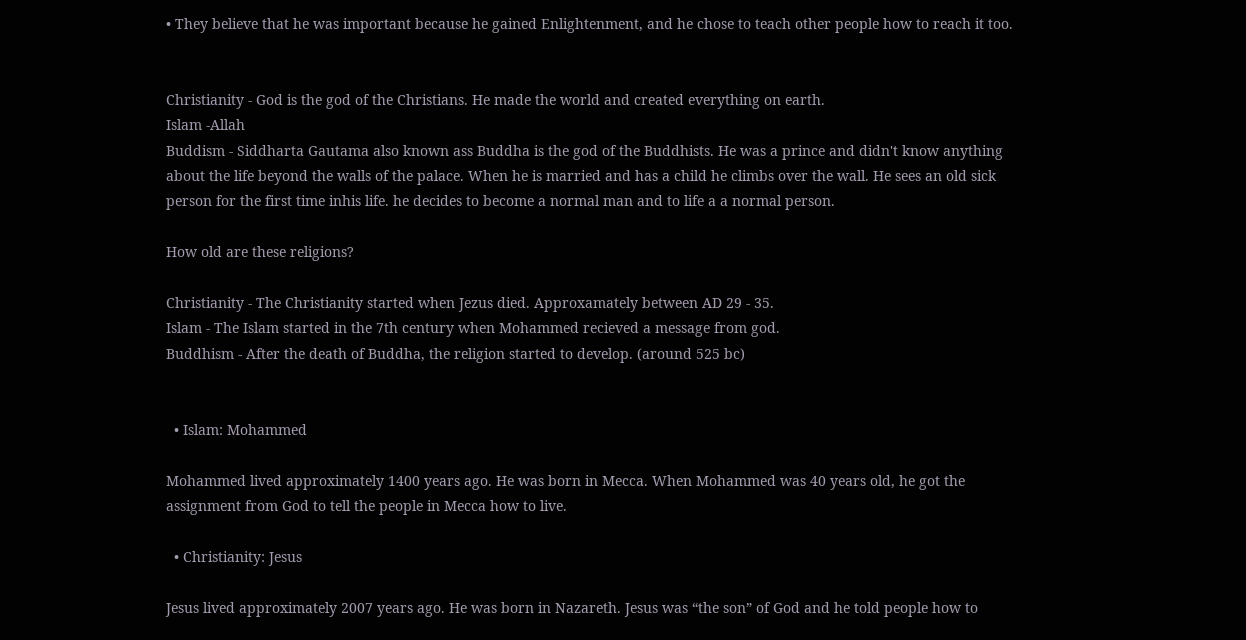• They believe that he was important because he gained Enlightenment, and he chose to teach other people how to reach it too.


Christianity - God is the god of the Christians. He made the world and created everything on earth.
Islam -Allah
Buddism - Siddharta Gautama also known ass Buddha is the god of the Buddhists. He was a prince and didn't know anything about the life beyond the walls of the palace. When he is married and has a child he climbs over the wall. He sees an old sick person for the first time inhis life. he decides to become a normal man and to life a a normal person.

How old are these religions?

Christianity - The Christianity started when Jezus died. Approxamately between AD 29 - 35.
Islam - The Islam started in the 7th century when Mohammed recieved a message from god.
Buddhism - After the death of Buddha, the religion started to develop. (around 525 bc)


  • Islam: Mohammed

Mohammed lived approximately 1400 years ago. He was born in Mecca. When Mohammed was 40 years old, he got the assignment from God to tell the people in Mecca how to live.

  • Christianity: Jesus

Jesus lived approximately 2007 years ago. He was born in Nazareth. Jesus was “the son” of God and he told people how to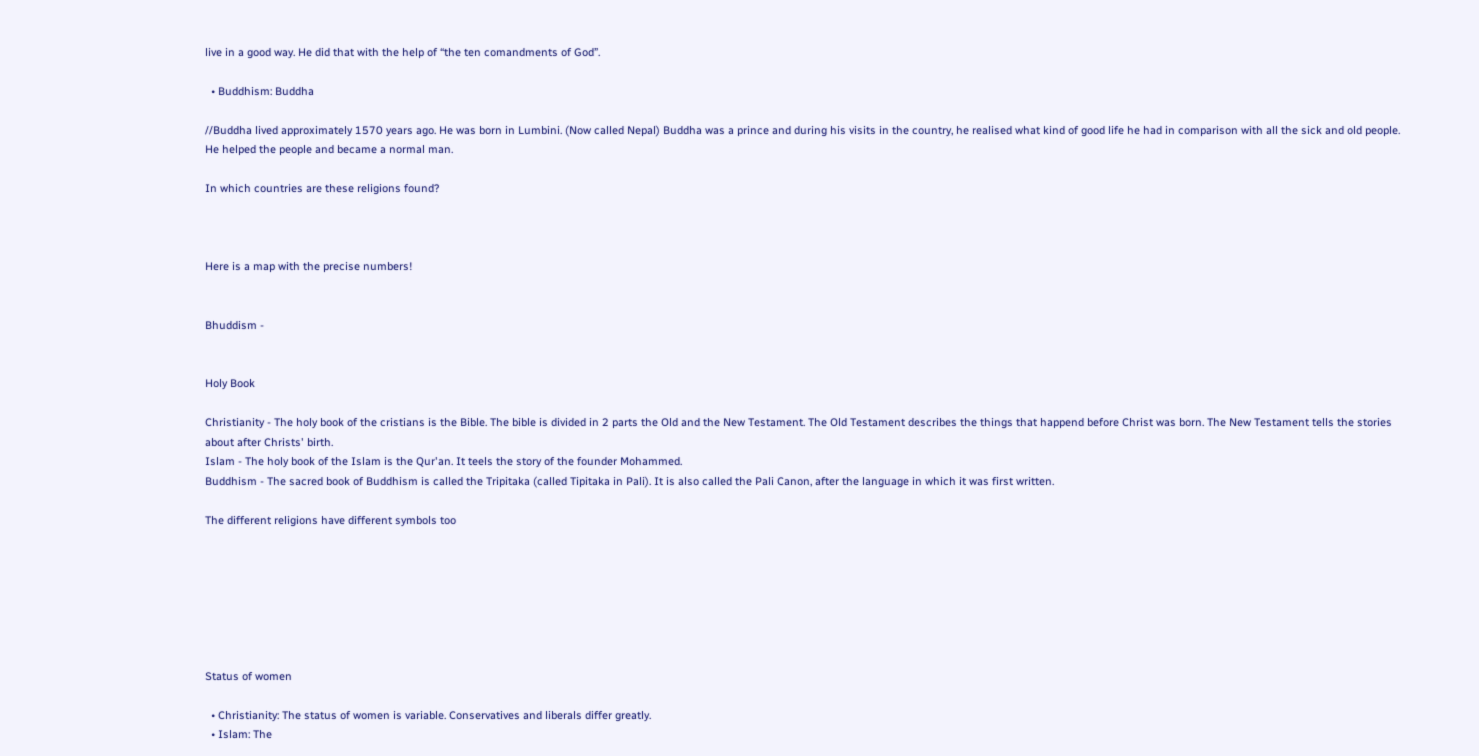live in a good way. He did that with the help of “the ten comandments of God”.

  • Buddhism: Buddha

//Buddha lived approximately 1570 years ago. He was born in Lumbini. (Now called Nepal) Buddha was a prince and during his visits in the country, he realised what kind of good life he had in comparison with all the sick and old people. He helped the people and became a normal man.

In which countries are these religions found?



Here is a map with the precise numbers!


Bhuddism -


Holy Book

Christianity - The holy book of the cristians is the Bible. The bible is divided in 2 parts the Old and the New Testament. The Old Testament describes the things that happend before Christ was born. The New Testament tells the stories about after Christs' birth.
Islam - The holy book of the Islam is the Qur'an. It teels the story of the founder Mohammed.
Buddhism - The sacred book of Buddhism is called the Tripitaka (called Tipitaka in Pali). It is also called the Pali Canon, after the language in which it was first written.

The different religions have different symbols too







Status of women

  • Christianity: The status of women is variable. Conservatives and liberals differ greatly.
  • Islam: The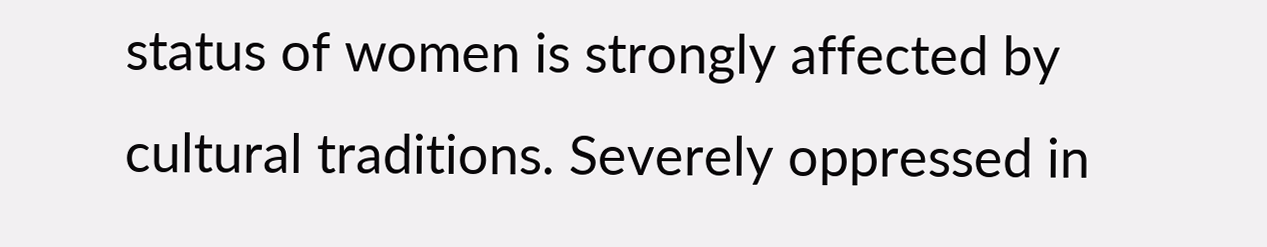status of women is strongly affected by cultural traditions. Severely oppressed in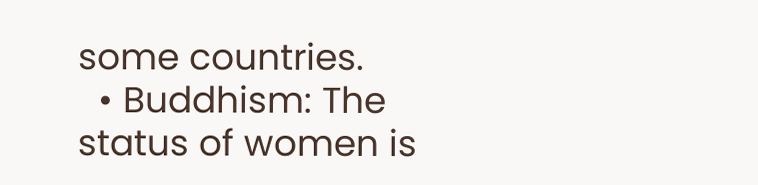some countries.
  • Buddhism: The status of women is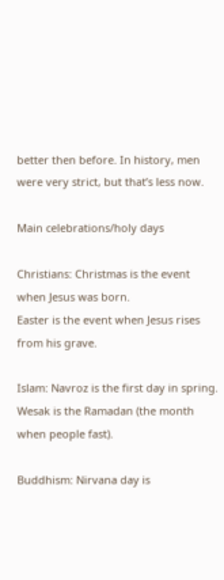better then before. In history, men were very strict, but that’s less now.

Main celebrations/holy days

Christians: Christmas is the event when Jesus was born.
Easter is the event when Jesus rises from his grave.

Islam: Navroz is the first day in spring. Wesak is the Ramadan (the month when people fast).

Buddhism: Nirvana day is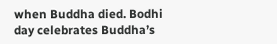when Buddha died. Bodhi day celebrates Buddha’s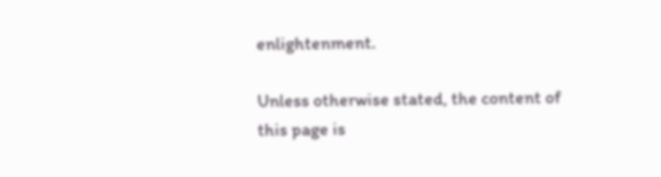enlightenment.

Unless otherwise stated, the content of this page is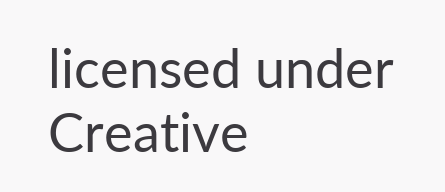licensed under Creative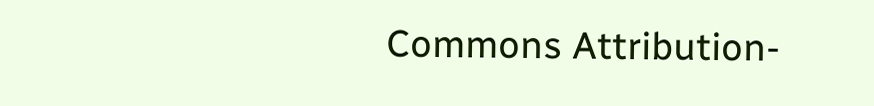Commons Attribution-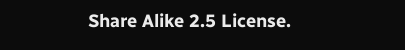Share Alike 2.5 License.